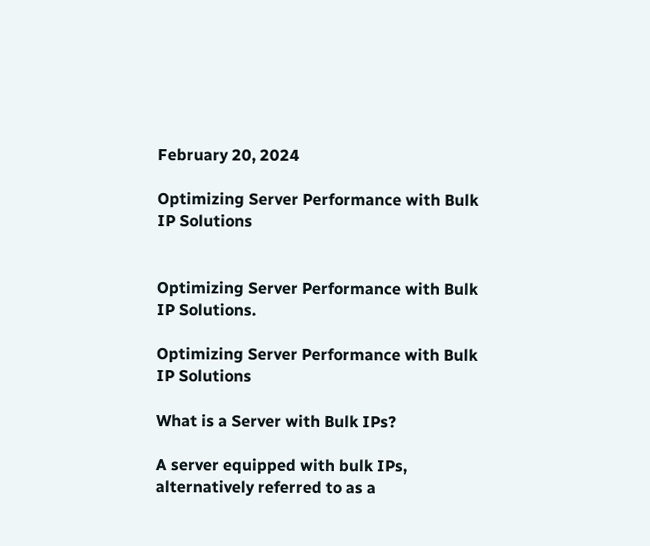February 20, 2024

Optimizing Server Performance with Bulk IP Solutions


Optimizing Server Performance with Bulk IP Solutions.

Optimizing Server Performance with Bulk IP Solutions

What is a Server with Bulk IPs?

A server equipped with bulk IPs, alternatively referred to as a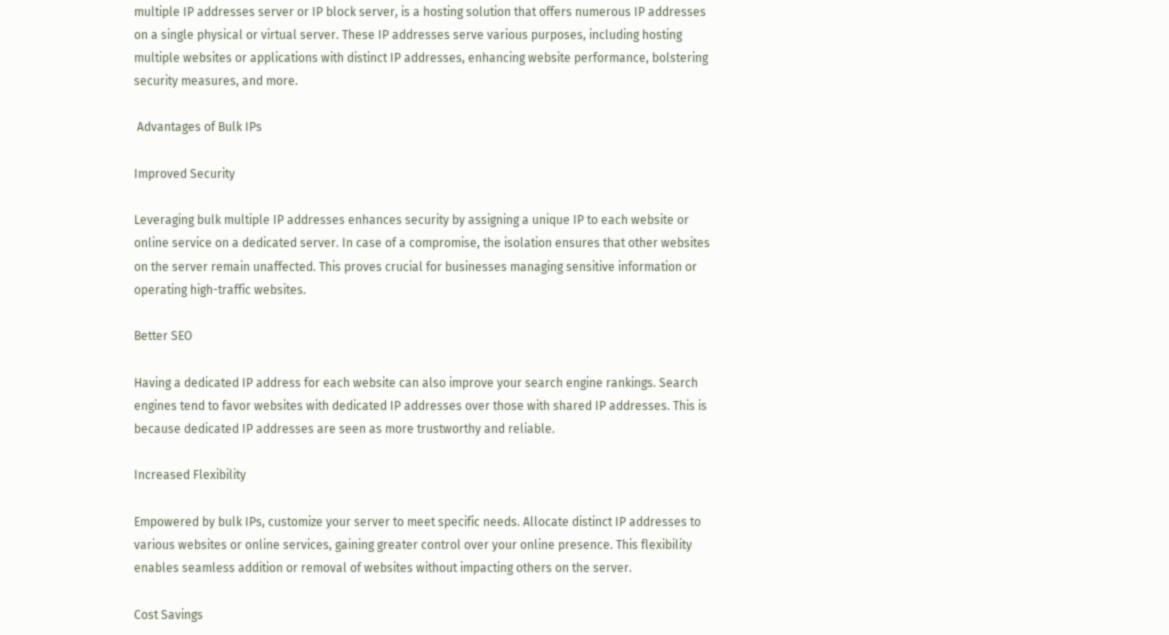multiple IP addresses server or IP block server, is a hosting solution that offers numerous IP addresses on a single physical or virtual server. These IP addresses serve various purposes, including hosting multiple websites or applications with distinct IP addresses, enhancing website performance, bolstering security measures, and more.

 Advantages of Bulk IPs

Improved Security

Leveraging bulk multiple IP addresses enhances security by assigning a unique IP to each website or online service on a dedicated server. In case of a compromise, the isolation ensures that other websites on the server remain unaffected. This proves crucial for businesses managing sensitive information or operating high-traffic websites.

Better SEO

Having a dedicated IP address for each website can also improve your search engine rankings. Search engines tend to favor websites with dedicated IP addresses over those with shared IP addresses. This is because dedicated IP addresses are seen as more trustworthy and reliable.

Increased Flexibility

Empowered by bulk IPs, customize your server to meet specific needs. Allocate distinct IP addresses to various websites or online services, gaining greater control over your online presence. This flexibility enables seamless addition or removal of websites without impacting others on the server.

Cost Savings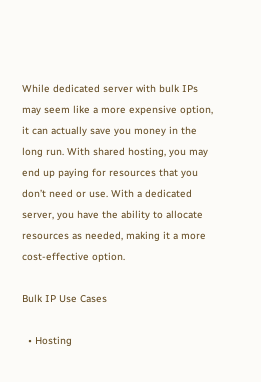While dedicated server with bulk IPs may seem like a more expensive option, it can actually save you money in the long run. With shared hosting, you may end up paying for resources that you don’t need or use. With a dedicated server, you have the ability to allocate resources as needed, making it a more cost-effective option.

Bulk IP Use Cases

  • Hosting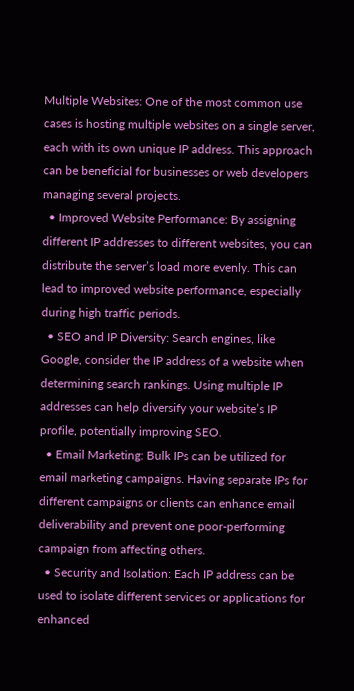Multiple Websites: One of the most common use cases is hosting multiple websites on a single server, each with its own unique IP address. This approach can be beneficial for businesses or web developers managing several projects.
  • Improved Website Performance: By assigning different IP addresses to different websites, you can distribute the server’s load more evenly. This can lead to improved website performance, especially during high traffic periods.
  • SEO and IP Diversity: Search engines, like Google, consider the IP address of a website when determining search rankings. Using multiple IP addresses can help diversify your website’s IP profile, potentially improving SEO.
  • Email Marketing: Bulk IPs can be utilized for email marketing campaigns. Having separate IPs for different campaigns or clients can enhance email deliverability and prevent one poor-performing campaign from affecting others.
  • Security and Isolation: Each IP address can be used to isolate different services or applications for enhanced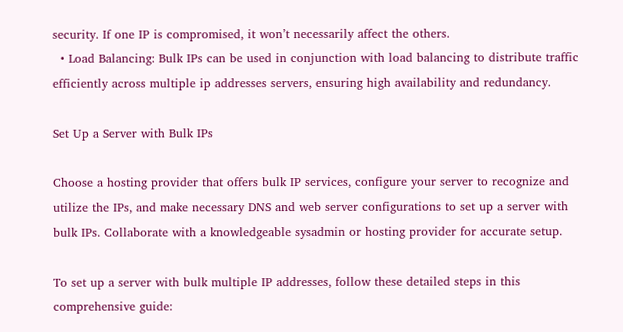security. If one IP is compromised, it won’t necessarily affect the others.
  • Load Balancing: Bulk IPs can be used in conjunction with load balancing to distribute traffic efficiently across multiple ip addresses servers, ensuring high availability and redundancy.

Set Up a Server with Bulk IPs

Choose a hosting provider that offers bulk IP services, configure your server to recognize and utilize the IPs, and make necessary DNS and web server configurations to set up a server with bulk IPs. Collaborate with a knowledgeable sysadmin or hosting provider for accurate setup.

To set up a server with bulk multiple IP addresses, follow these detailed steps in this comprehensive guide: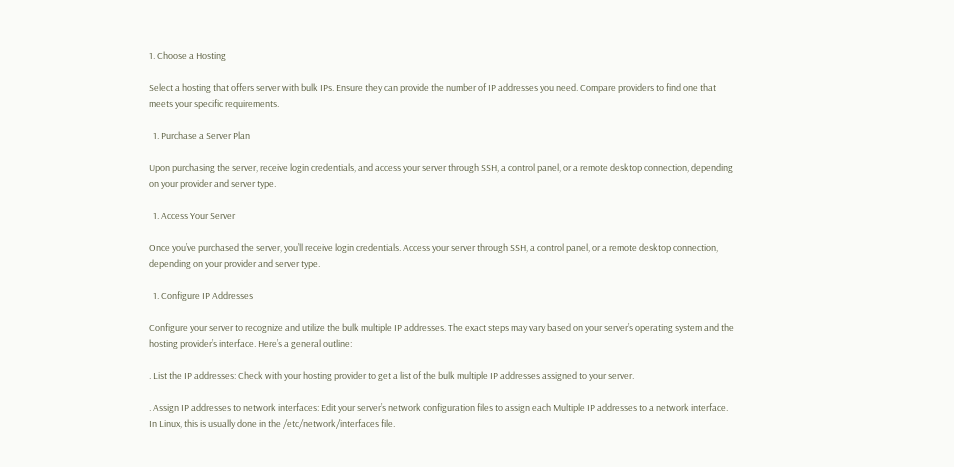1. Choose a Hosting

Select a hosting that offers server with bulk IPs. Ensure they can provide the number of IP addresses you need. Compare providers to find one that meets your specific requirements.

  1. Purchase a Server Plan

Upon purchasing the server, receive login credentials, and access your server through SSH, a control panel, or a remote desktop connection, depending on your provider and server type.

  1. Access Your Server

Once you’ve purchased the server, you’ll receive login credentials. Access your server through SSH, a control panel, or a remote desktop connection, depending on your provider and server type.

  1. Configure IP Addresses

Configure your server to recognize and utilize the bulk multiple IP addresses. The exact steps may vary based on your server’s operating system and the hosting provider’s interface. Here’s a general outline:

. List the IP addresses: Check with your hosting provider to get a list of the bulk multiple IP addresses assigned to your server.

. Assign IP addresses to network interfaces: Edit your server’s network configuration files to assign each Multiple IP addresses to a network interface. In Linux, this is usually done in the /etc/network/interfaces file.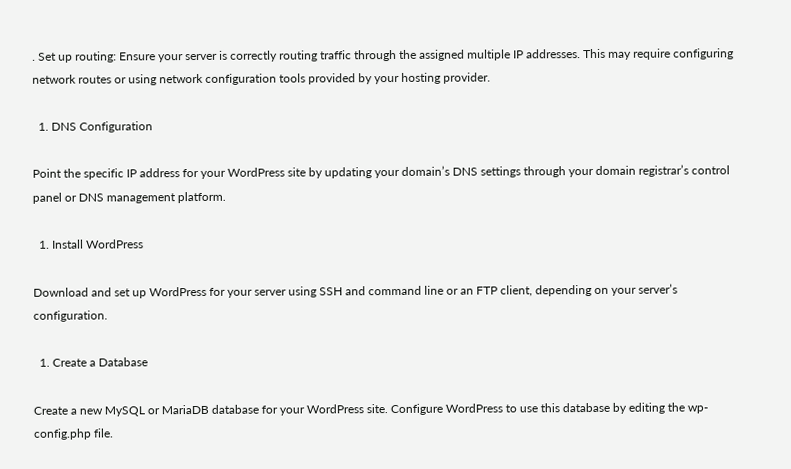. Set up routing: Ensure your server is correctly routing traffic through the assigned multiple IP addresses. This may require configuring network routes or using network configuration tools provided by your hosting provider.

  1. DNS Configuration

Point the specific IP address for your WordPress site by updating your domain’s DNS settings through your domain registrar’s control panel or DNS management platform.

  1. Install WordPress

Download and set up WordPress for your server using SSH and command line or an FTP client, depending on your server’s configuration.

  1. Create a Database

Create a new MySQL or MariaDB database for your WordPress site. Configure WordPress to use this database by editing the wp-config.php file.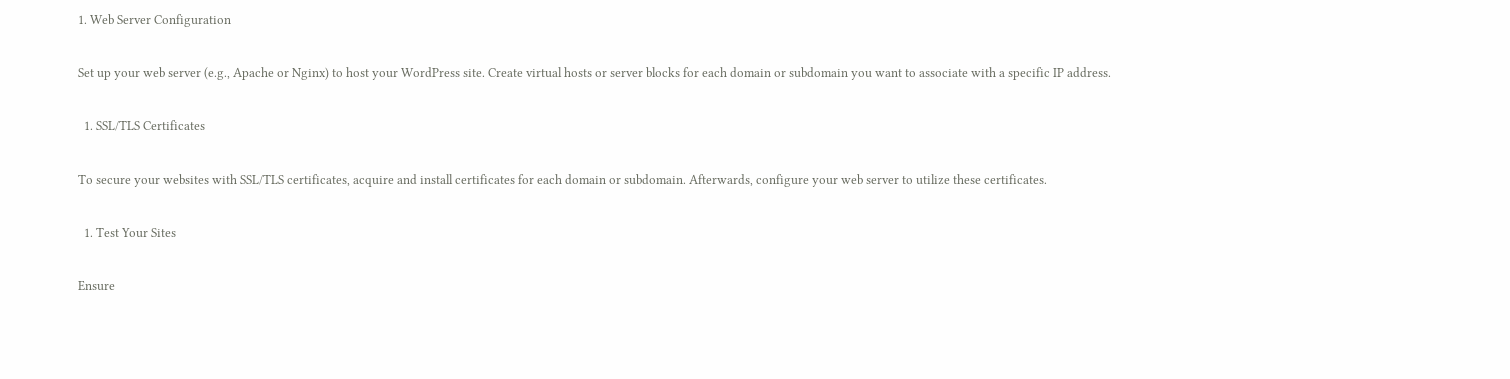1. Web Server Configuration

Set up your web server (e.g., Apache or Nginx) to host your WordPress site. Create virtual hosts or server blocks for each domain or subdomain you want to associate with a specific IP address.

  1. SSL/TLS Certificates

To secure your websites with SSL/TLS certificates, acquire and install certificates for each domain or subdomain. Afterwards, configure your web server to utilize these certificates.

  1. Test Your Sites

Ensure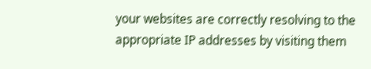your websites are correctly resolving to the appropriate IP addresses by visiting them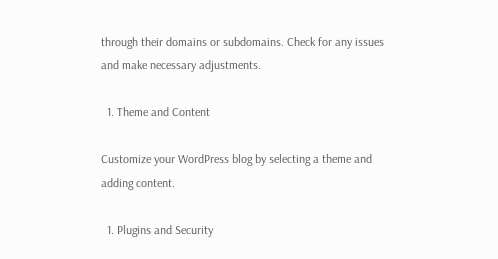through their domains or subdomains. Check for any issues and make necessary adjustments.

  1. Theme and Content

Customize your WordPress blog by selecting a theme and adding content.

  1. Plugins and Security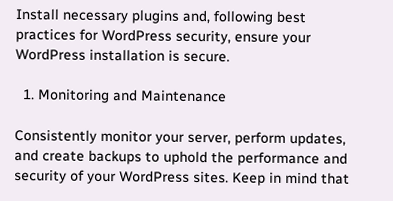Install necessary plugins and, following best practices for WordPress security, ensure your WordPress installation is secure.

  1. Monitoring and Maintenance

Consistently monitor your server, perform updates, and create backups to uphold the performance and security of your WordPress sites. Keep in mind that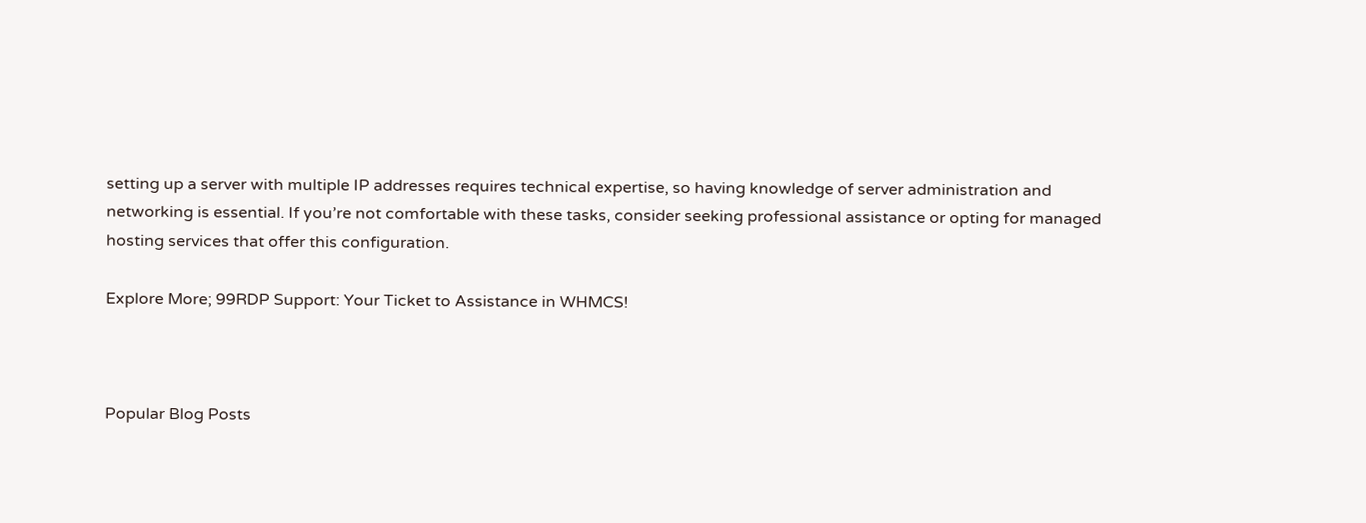setting up a server with multiple IP addresses requires technical expertise, so having knowledge of server administration and networking is essential. If you’re not comfortable with these tasks, consider seeking professional assistance or opting for managed hosting services that offer this configuration.

Explore More; 99RDP Support: Your Ticket to Assistance in WHMCS!



Popular Blog Posts